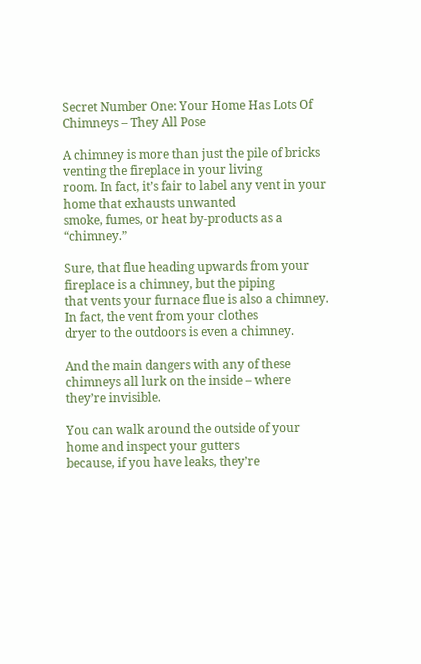Secret Number One: Your Home Has Lots Of Chimneys – They All Pose

A chimney is more than just the pile of bricks venting the fireplace in your living
room. In fact, it’s fair to label any vent in your home that exhausts unwanted
smoke, fumes, or heat by-products as a “chimney.”

Sure, that flue heading upwards from your fireplace is a chimney, but the piping
that vents your furnace flue is also a chimney. In fact, the vent from your clothes
dryer to the outdoors is even a chimney.

And the main dangers with any of these chimneys all lurk on the inside – where
they’re invisible.

You can walk around the outside of your home and inspect your gutters
because, if you have leaks, they’re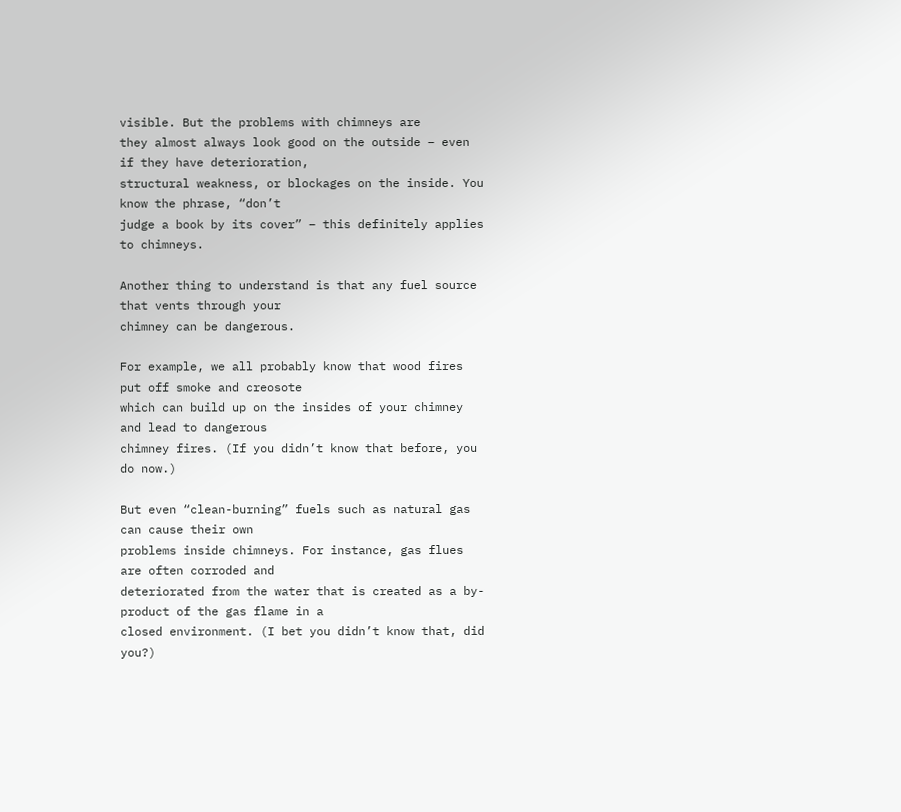visible. But the problems with chimneys are
they almost always look good on the outside – even if they have deterioration,
structural weakness, or blockages on the inside. You know the phrase, “don’t
judge a book by its cover” – this definitely applies to chimneys.

Another thing to understand is that any fuel source that vents through your
chimney can be dangerous.

For example, we all probably know that wood fires put off smoke and creosote
which can build up on the insides of your chimney and lead to dangerous
chimney fires. (If you didn’t know that before, you do now.)

But even “clean-burning” fuels such as natural gas can cause their own
problems inside chimneys. For instance, gas flues are often corroded and
deteriorated from the water that is created as a by-product of the gas flame in a
closed environment. (I bet you didn’t know that, did you?)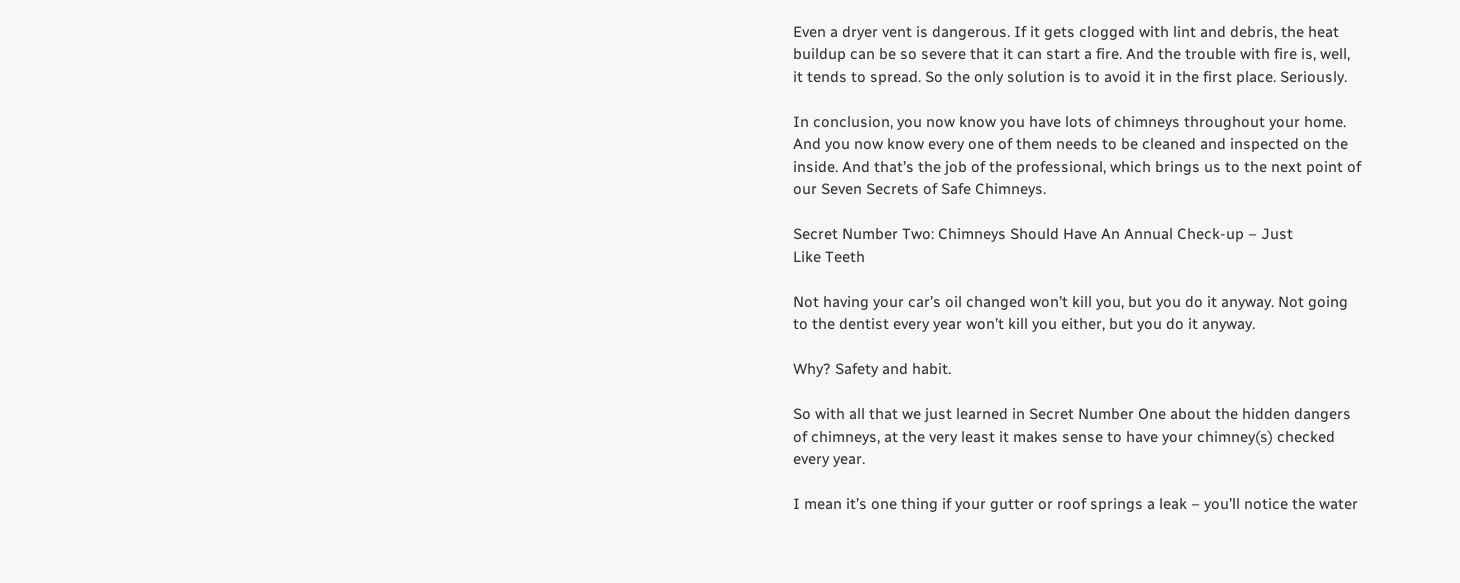Even a dryer vent is dangerous. If it gets clogged with lint and debris, the heat
buildup can be so severe that it can start a fire. And the trouble with fire is, well,
it tends to spread. So the only solution is to avoid it in the first place. Seriously.

In conclusion, you now know you have lots of chimneys throughout your home.
And you now know every one of them needs to be cleaned and inspected on the
inside. And that’s the job of the professional, which brings us to the next point of
our Seven Secrets of Safe Chimneys.

Secret Number Two: Chimneys Should Have An Annual Check-up – Just
Like Teeth

Not having your car’s oil changed won’t kill you, but you do it anyway. Not going
to the dentist every year won’t kill you either, but you do it anyway.

Why? Safety and habit.

So with all that we just learned in Secret Number One about the hidden dangers
of chimneys, at the very least it makes sense to have your chimney(s) checked
every year.

I mean it’s one thing if your gutter or roof springs a leak – you’ll notice the water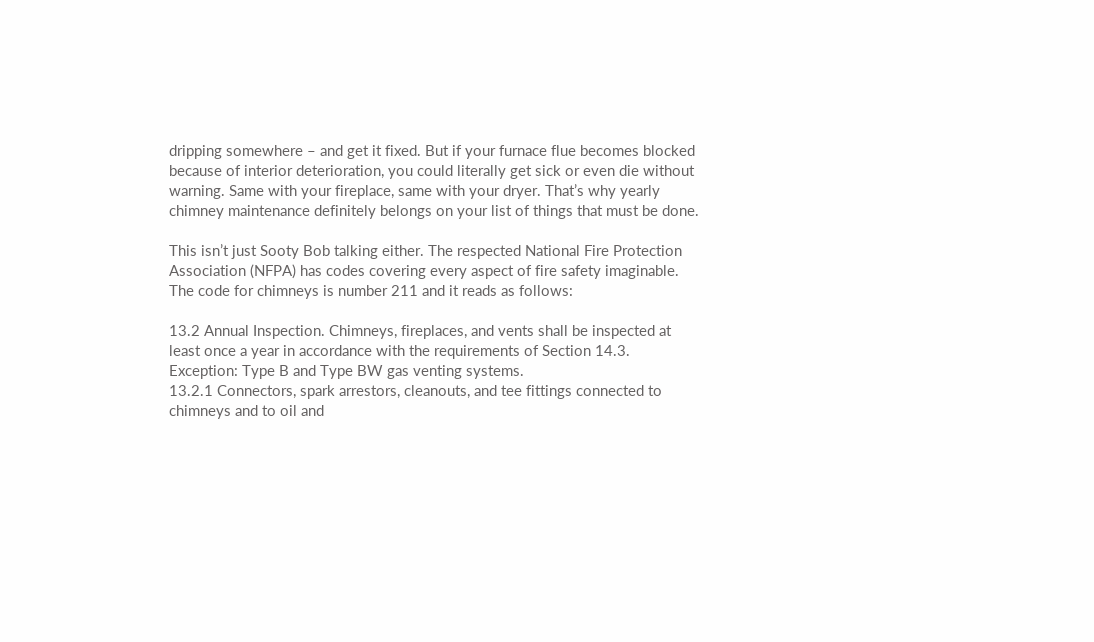dripping somewhere – and get it fixed. But if your furnace flue becomes blocked
because of interior deterioration, you could literally get sick or even die without
warning. Same with your fireplace, same with your dryer. That’s why yearly
chimney maintenance definitely belongs on your list of things that must be done.

This isn’t just Sooty Bob talking either. The respected National Fire Protection
Association (NFPA) has codes covering every aspect of fire safety imaginable.
The code for chimneys is number 211 and it reads as follows:

13.2 Annual Inspection. Chimneys, fireplaces, and vents shall be inspected at
least once a year in accordance with the requirements of Section 14.3.
Exception: Type B and Type BW gas venting systems.
13.2.1 Connectors, spark arrestors, cleanouts, and tee fittings connected to
chimneys and to oil and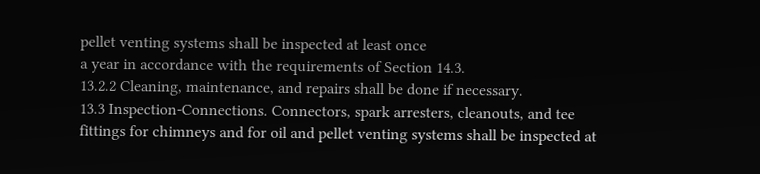pellet venting systems shall be inspected at least once
a year in accordance with the requirements of Section 14.3.
13.2.2 Cleaning, maintenance, and repairs shall be done if necessary.
13.3 Inspection-Connections. Connectors, spark arresters, cleanouts, and tee
fittings for chimneys and for oil and pellet venting systems shall be inspected at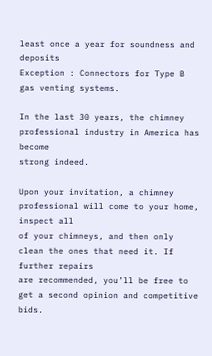least once a year for soundness and deposits
Exception : Connectors for Type B gas venting systems.

In the last 30 years, the chimney professional industry in America has become
strong indeed.

Upon your invitation, a chimney professional will come to your home, inspect all
of your chimneys, and then only clean the ones that need it. If further repairs
are recommended, you’ll be free to get a second opinion and competitive bids.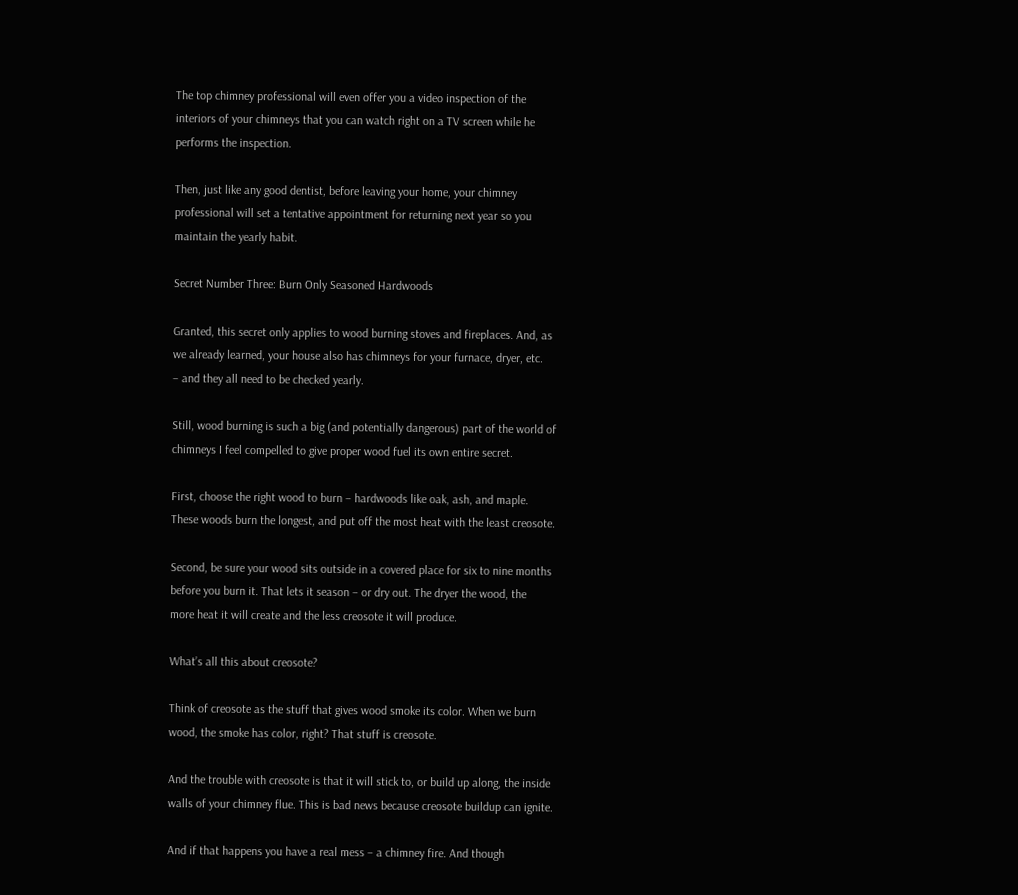The top chimney professional will even offer you a video inspection of the
interiors of your chimneys that you can watch right on a TV screen while he
performs the inspection.

Then, just like any good dentist, before leaving your home, your chimney
professional will set a tentative appointment for returning next year so you
maintain the yearly habit.

Secret Number Three: Burn Only Seasoned Hardwoods

Granted, this secret only applies to wood burning stoves and fireplaces. And, as
we already learned, your house also has chimneys for your furnace, dryer, etc.
– and they all need to be checked yearly.

Still, wood burning is such a big (and potentially dangerous) part of the world of
chimneys I feel compelled to give proper wood fuel its own entire secret.

First, choose the right wood to burn – hardwoods like oak, ash, and maple.
These woods burn the longest, and put off the most heat with the least creosote.

Second, be sure your wood sits outside in a covered place for six to nine months
before you burn it. That lets it season – or dry out. The dryer the wood, the
more heat it will create and the less creosote it will produce.

What’s all this about creosote?

Think of creosote as the stuff that gives wood smoke its color. When we burn
wood, the smoke has color, right? That stuff is creosote.

And the trouble with creosote is that it will stick to, or build up along, the inside
walls of your chimney flue. This is bad news because creosote buildup can ignite.

And if that happens you have a real mess – a chimney fire. And though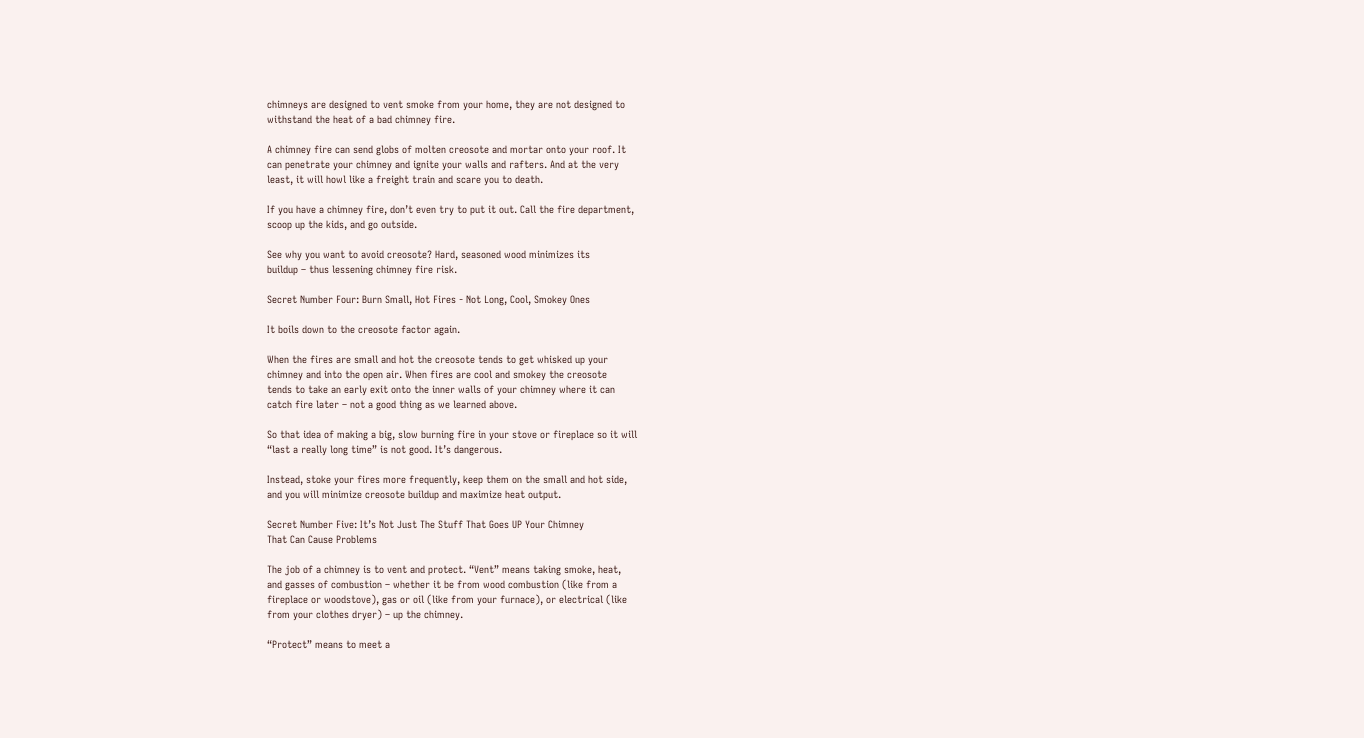chimneys are designed to vent smoke from your home, they are not designed to
withstand the heat of a bad chimney fire.

A chimney fire can send globs of molten creosote and mortar onto your roof. It
can penetrate your chimney and ignite your walls and rafters. And at the very
least, it will howl like a freight train and scare you to death.

If you have a chimney fire, don’t even try to put it out. Call the fire department,
scoop up the kids, and go outside.

See why you want to avoid creosote? Hard, seasoned wood minimizes its
buildup – thus lessening chimney fire risk.

Secret Number Four: Burn Small, Hot Fires - Not Long, Cool, Smokey Ones

It boils down to the creosote factor again.

When the fires are small and hot the creosote tends to get whisked up your
chimney and into the open air. When fires are cool and smokey the creosote
tends to take an early exit onto the inner walls of your chimney where it can
catch fire later – not a good thing as we learned above.

So that idea of making a big, slow burning fire in your stove or fireplace so it will
“last a really long time” is not good. It’s dangerous.

Instead, stoke your fires more frequently, keep them on the small and hot side,
and you will minimize creosote buildup and maximize heat output.

Secret Number Five: It’s Not Just The Stuff That Goes UP Your Chimney
That Can Cause Problems

The job of a chimney is to vent and protect. “Vent” means taking smoke, heat,
and gasses of combustion – whether it be from wood combustion (like from a
fireplace or woodstove), gas or oil (like from your furnace), or electrical (like
from your clothes dryer) – up the chimney.

“Protect” means to meet a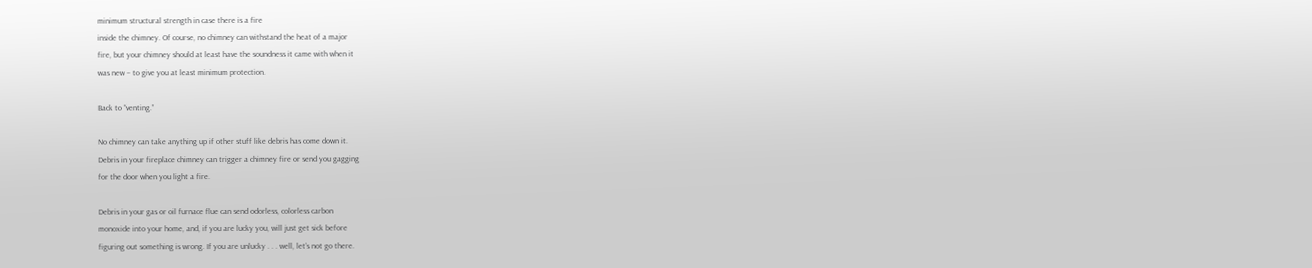minimum structural strength in case there is a fire
inside the chimney. Of course, no chimney can withstand the heat of a major
fire, but your chimney should at least have the soundness it came with when it
was new – to give you at least minimum protection.

Back to “venting.”

No chimney can take anything up if other stuff like debris has come down it.
Debris in your fireplace chimney can trigger a chimney fire or send you gagging
for the door when you light a fire.

Debris in your gas or oil furnace flue can send odorless, colorless carbon
monoxide into your home, and, if you are lucky you, will just get sick before
figuring out something is wrong. If you are unlucky . . . well, let’s not go there.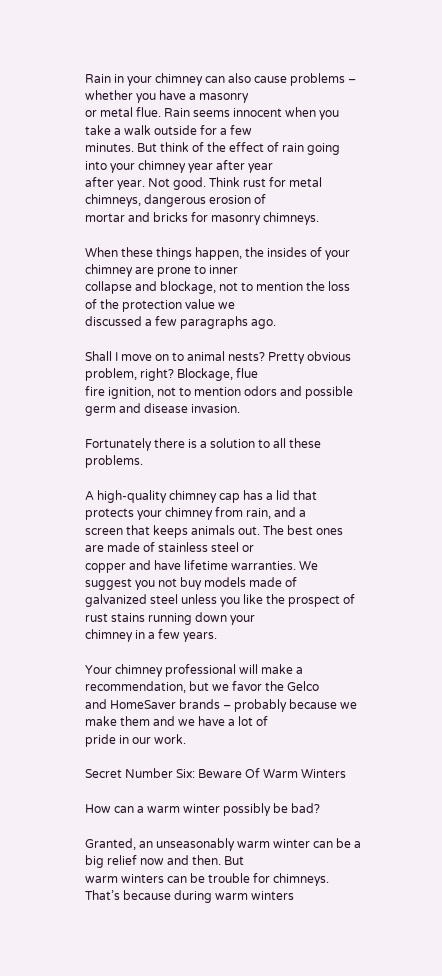Rain in your chimney can also cause problems – whether you have a masonry
or metal flue. Rain seems innocent when you take a walk outside for a few
minutes. But think of the effect of rain going into your chimney year after year
after year. Not good. Think rust for metal chimneys, dangerous erosion of
mortar and bricks for masonry chimneys.

When these things happen, the insides of your chimney are prone to inner
collapse and blockage, not to mention the loss of the protection value we
discussed a few paragraphs ago.

Shall I move on to animal nests? Pretty obvious problem, right? Blockage, flue
fire ignition, not to mention odors and possible germ and disease invasion.

Fortunately there is a solution to all these problems.

A high-quality chimney cap has a lid that protects your chimney from rain, and a
screen that keeps animals out. The best ones are made of stainless steel or
copper and have lifetime warranties. We suggest you not buy models made of
galvanized steel unless you like the prospect of rust stains running down your
chimney in a few years.

Your chimney professional will make a recommendation, but we favor the Gelco
and HomeSaver brands – probably because we make them and we have a lot of
pride in our work.

Secret Number Six: Beware Of Warm Winters

How can a warm winter possibly be bad?

Granted, an unseasonably warm winter can be a big relief now and then. But
warm winters can be trouble for chimneys. That’s because during warm winters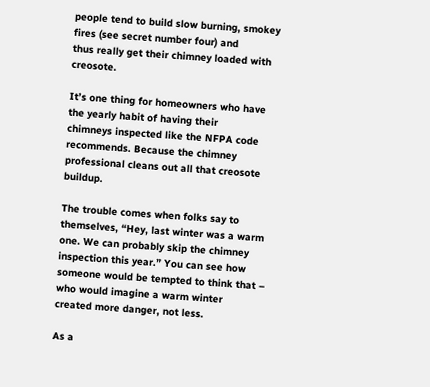people tend to build slow burning, smokey fires (see secret number four) and
thus really get their chimney loaded with creosote.

It’s one thing for homeowners who have the yearly habit of having their
chimneys inspected like the NFPA code recommends. Because the chimney
professional cleans out all that creosote buildup.

The trouble comes when folks say to themselves, “Hey, last winter was a warm
one. We can probably skip the chimney inspection this year.” You can see how
someone would be tempted to think that – who would imagine a warm winter
created more danger, not less.

As a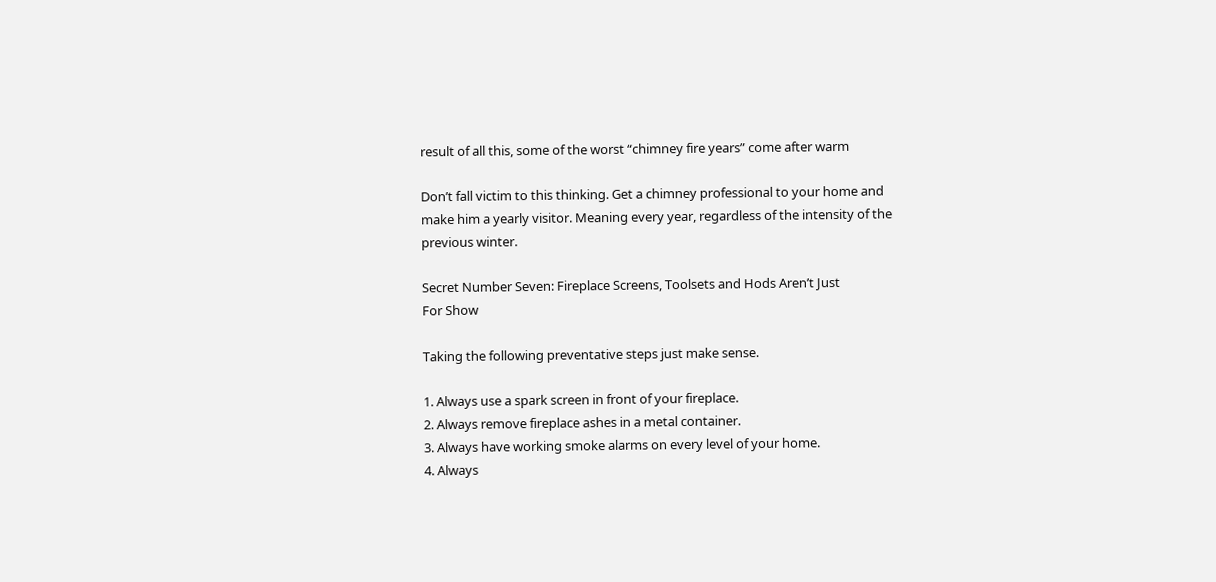result of all this, some of the worst “chimney fire years” come after warm

Don’t fall victim to this thinking. Get a chimney professional to your home and
make him a yearly visitor. Meaning every year, regardless of the intensity of the
previous winter.

Secret Number Seven: Fireplace Screens, Toolsets and Hods Aren’t Just
For Show

Taking the following preventative steps just make sense.

1. Always use a spark screen in front of your fireplace.
2. Always remove fireplace ashes in a metal container.
3. Always have working smoke alarms on every level of your home.
4. Always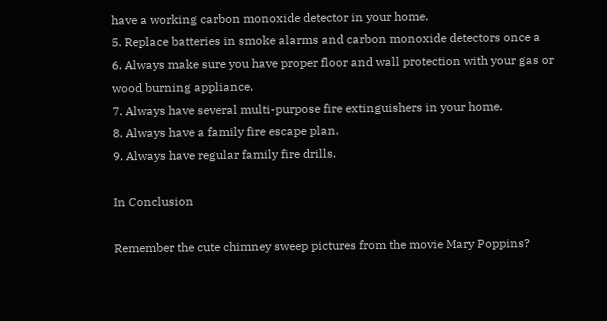have a working carbon monoxide detector in your home.
5. Replace batteries in smoke alarms and carbon monoxide detectors once a
6. Always make sure you have proper floor and wall protection with your gas or
wood burning appliance.
7. Always have several multi-purpose fire extinguishers in your home.
8. Always have a family fire escape plan.
9. Always have regular family fire drills.

In Conclusion

Remember the cute chimney sweep pictures from the movie Mary Poppins?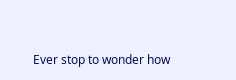Ever stop to wonder how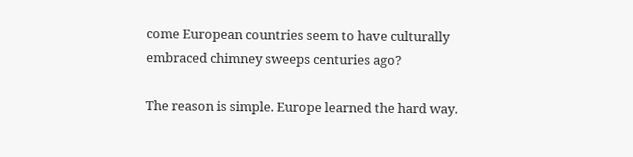come European countries seem to have culturally
embraced chimney sweeps centuries ago?

The reason is simple. Europe learned the hard way.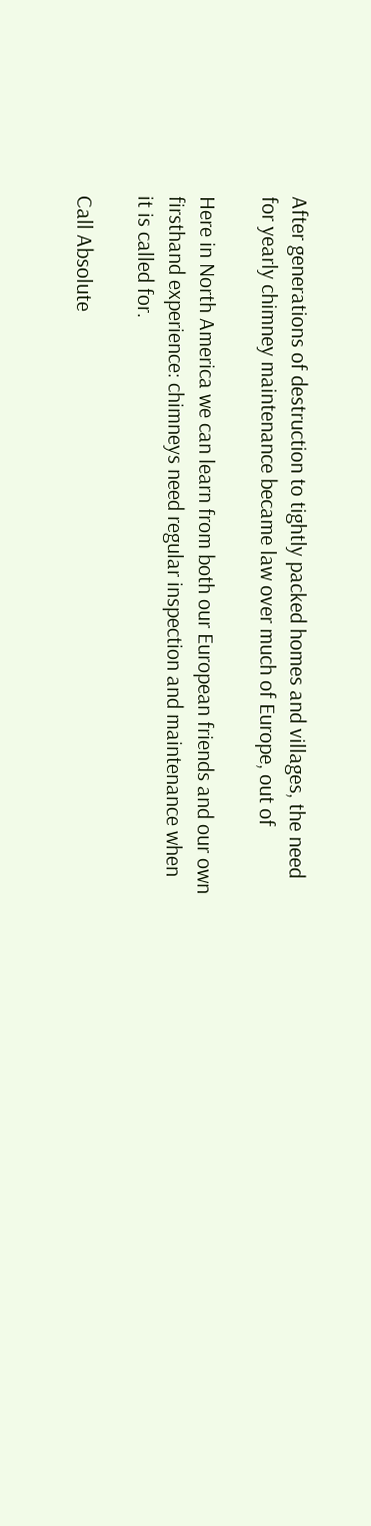After generations of destruction to tightly packed homes and villages, the need
for yearly chimney maintenance became law over much of Europe, out of

Here in North America we can learn from both our European friends and our own
firsthand experience: chimneys need regular inspection and maintenance when
it is called for.

Call Absolute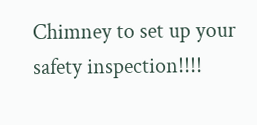Chimney to set up your safety inspection!!!!